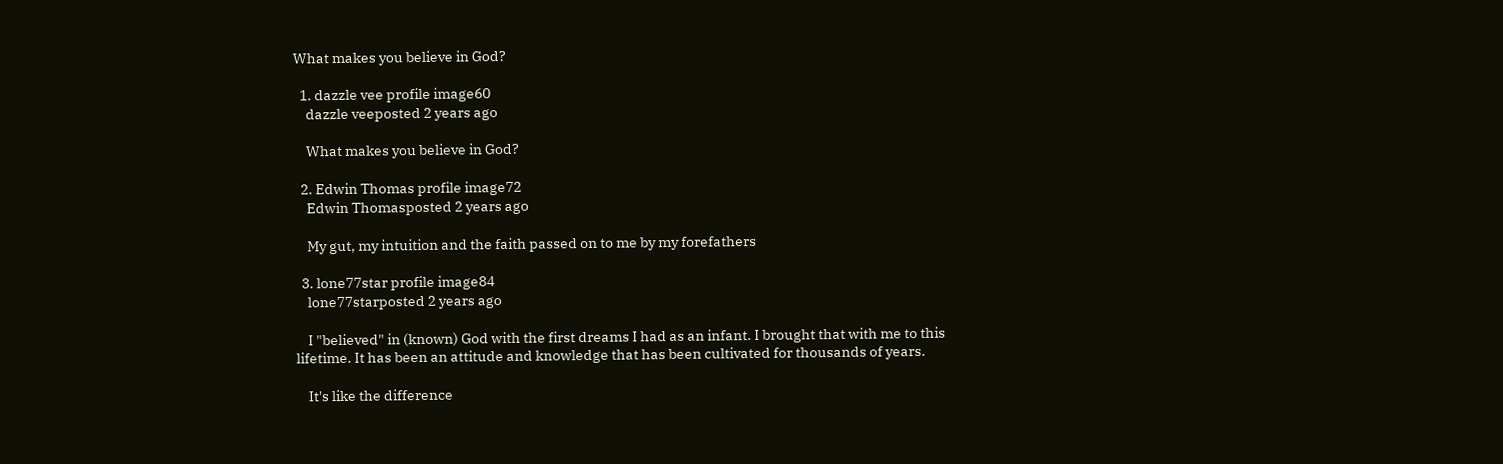What makes you believe in God?

  1. dazzle vee profile image60
    dazzle veeposted 2 years ago

    What makes you believe in God?

  2. Edwin Thomas profile image72
    Edwin Thomasposted 2 years ago

    My gut, my intuition and the faith passed on to me by my forefathers

  3. lone77star profile image84
    lone77starposted 2 years ago

    I "believed" in (known) God with the first dreams I had as an infant. I brought that with me to this lifetime. It has been an attitude and knowledge that has been cultivated for thousands of years.

    It's like the difference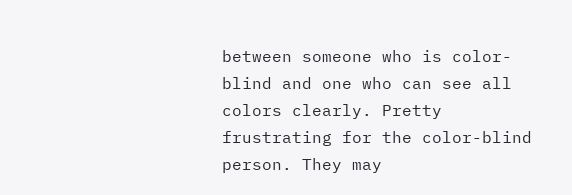between someone who is color-blind and one who can see all colors clearly. Pretty frustrating for the color-blind person. They may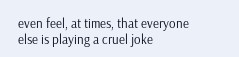even feel, at times, that everyone else is playing a cruel joke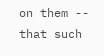on them -- that such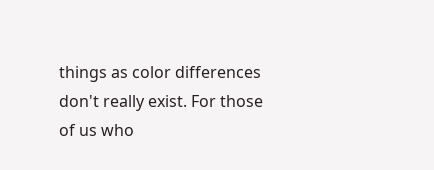things as color differences don't really exist. For those of us who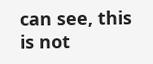can see, this is not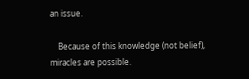an issue.

    Because of this knowledge (not belief), miracles are possible.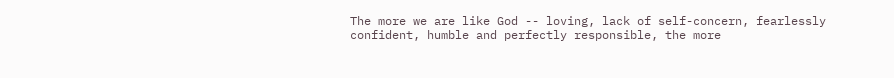The more we are like God -- loving, lack of self-concern, fearlessly confident, humble and perfectly responsible, the more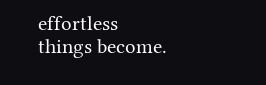effortless things become.